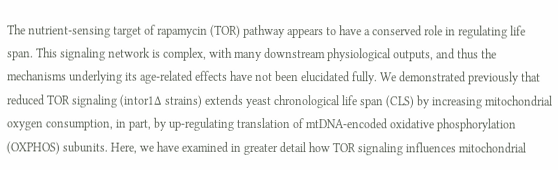The nutrient-sensing target of rapamycin (TOR) pathway appears to have a conserved role in regulating life span. This signaling network is complex, with many downstream physiological outputs, and thus the mechanisms underlying its age-related effects have not been elucidated fully. We demonstrated previously that reduced TOR signaling (intor1Δ strains) extends yeast chronological life span (CLS) by increasing mitochondrial oxygen consumption, in part, by up-regulating translation of mtDNA-encoded oxidative phosphorylation (OXPHOS) subunits. Here, we have examined in greater detail how TOR signaling influences mitochondrial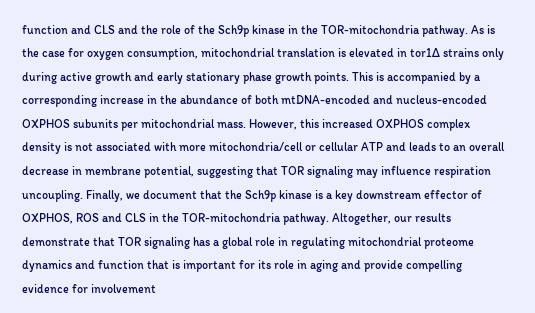function and CLS and the role of the Sch9p kinase in the TOR-mitochondria pathway. As is the case for oxygen consumption, mitochondrial translation is elevated in tor1Δ strains only during active growth and early stationary phase growth points. This is accompanied by a corresponding increase in the abundance of both mtDNA-encoded and nucleus-encoded OXPHOS subunits per mitochondrial mass. However, this increased OXPHOS complex density is not associated with more mitochondria/cell or cellular ATP and leads to an overall decrease in membrane potential, suggesting that TOR signaling may influence respiration uncoupling. Finally, we document that the Sch9p kinase is a key downstream effector of OXPHOS, ROS and CLS in the TOR-mitochondria pathway. Altogether, our results demonstrate that TOR signaling has a global role in regulating mitochondrial proteome dynamics and function that is important for its role in aging and provide compelling evidence for involvement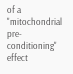of a "mitochondrial pre-conditioning" effect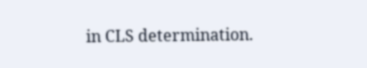in CLS determination.